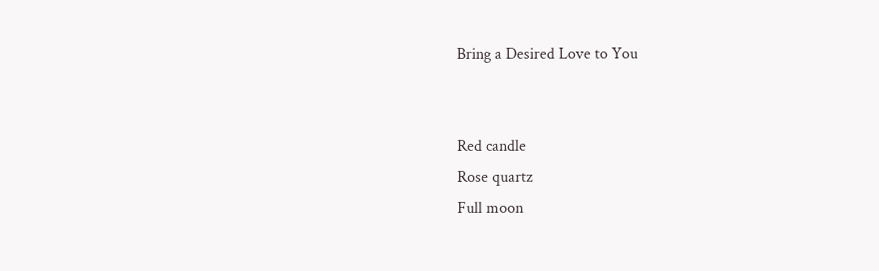Bring a Desired Love to You


Red candle
Rose quartz
Full moon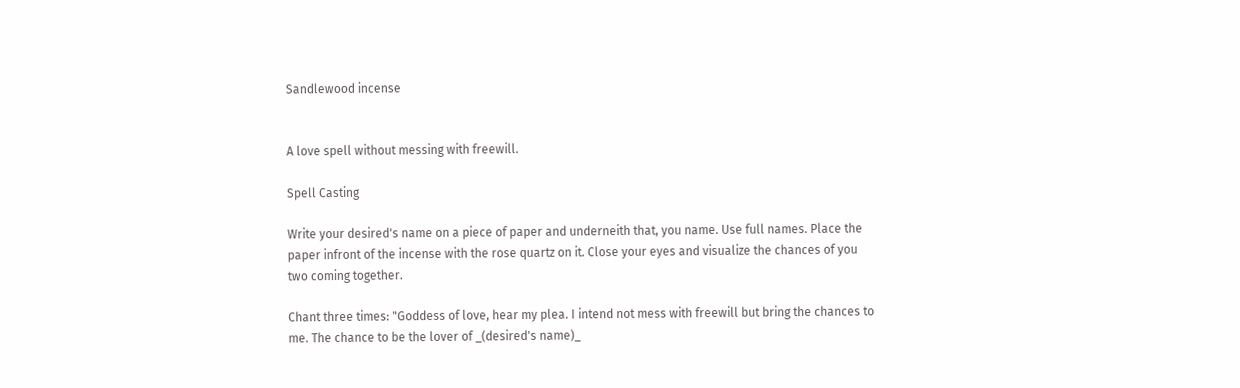Sandlewood incense


A love spell without messing with freewill.

Spell Casting

Write your desired's name on a piece of paper and underneith that, you name. Use full names. Place the paper infront of the incense with the rose quartz on it. Close your eyes and visualize the chances of you two coming together.

Chant three times: "Goddess of love, hear my plea. I intend not mess with freewill but bring the chances to me. The chance to be the lover of _(desired's name)_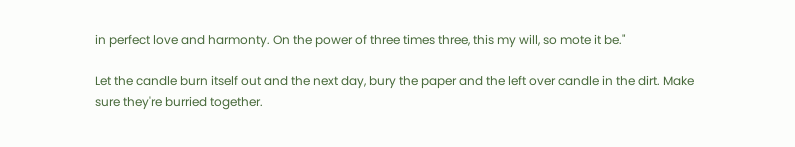in perfect love and harmonty. On the power of three times three, this my will, so mote it be."

Let the candle burn itself out and the next day, bury the paper and the left over candle in the dirt. Make sure they're burried together.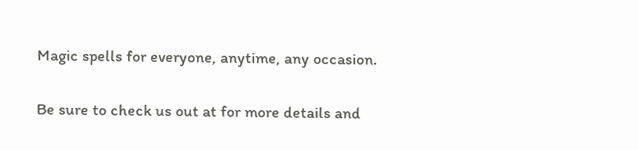Magic spells for everyone, anytime, any occasion.

Be sure to check us out at for more details and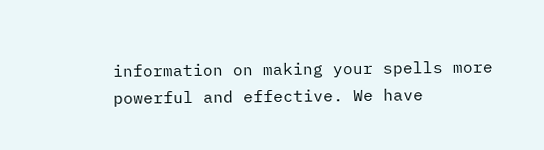information on making your spells more powerful and effective. We have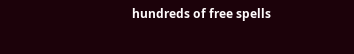hundreds of free spells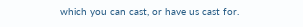which you can cast, or have us cast for.